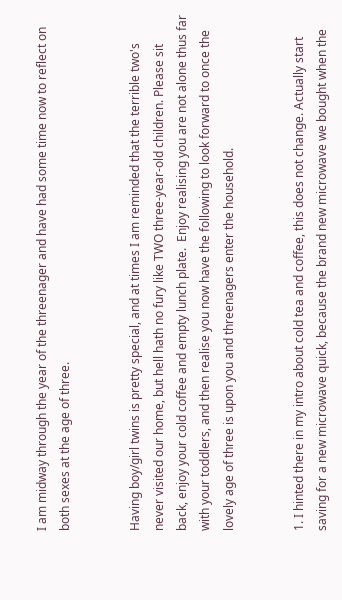I am midway through the year of the threenager and have had some time now to reflect on both sexes at the age of three.


Having boy/girl twins is pretty special, and at times I am reminded that the terrible two's never visited our home, but hell hath no fury like TWO three-year-old children. Please sit back, enjoy your cold coffee and empty lunch plate.  Enjoy realising you are not alone thus far with your toddlers, and then realise you now have the following to look forward to once the lovely age of three is upon you and threenagers enter the household.


1. I hinted there in my intro about cold tea and coffee, this does not change. Actually start saving for a new microwave quick, because the brand new microwave we bought when the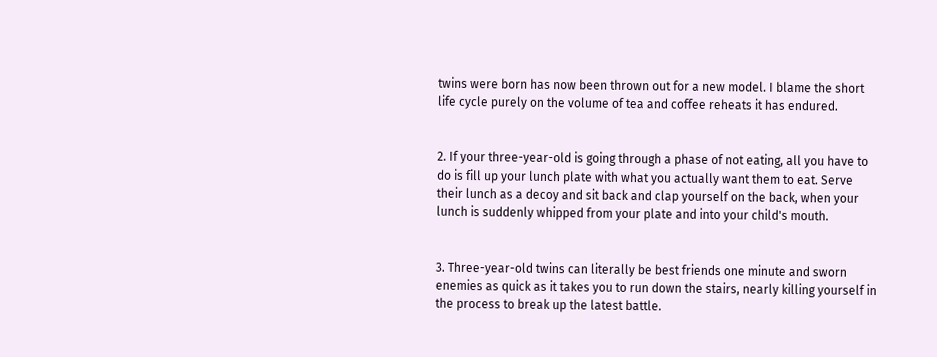twins were born has now been thrown out for a new model. I blame the short life cycle purely on the volume of tea and coffee reheats it has endured.


2. If your three-year-old is going through a phase of not eating, all you have to do is fill up your lunch plate with what you actually want them to eat. Serve their lunch as a decoy and sit back and clap yourself on the back, when your lunch is suddenly whipped from your plate and into your child's mouth.


3. Three-year-old twins can literally be best friends one minute and sworn enemies as quick as it takes you to run down the stairs, nearly killing yourself in the process to break up the latest battle.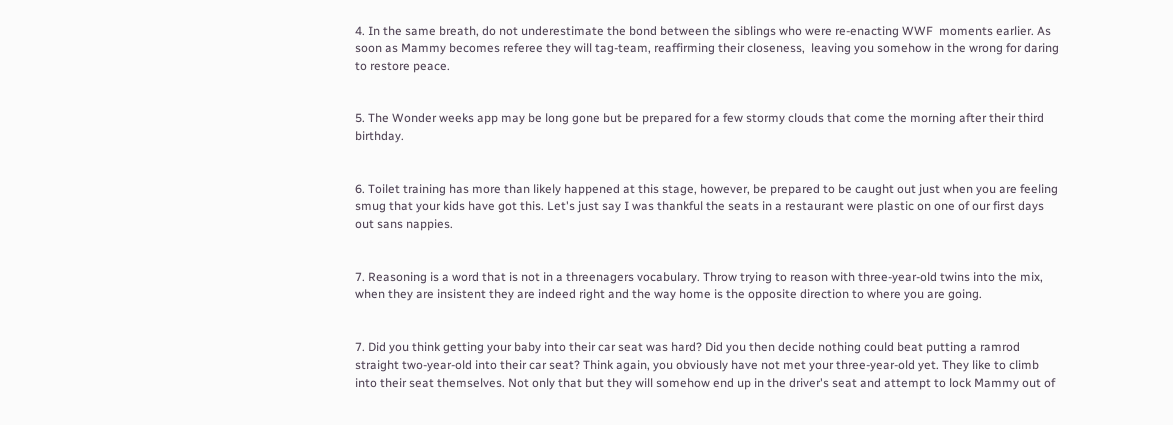4. In the same breath, do not underestimate the bond between the siblings who were re-enacting WWF  moments earlier. As soon as Mammy becomes referee they will tag-team, reaffirming their closeness,  leaving you somehow in the wrong for daring to restore peace.


5. The Wonder weeks app may be long gone but be prepared for a few stormy clouds that come the morning after their third birthday.


6. Toilet training has more than likely happened at this stage, however, be prepared to be caught out just when you are feeling smug that your kids have got this. Let's just say I was thankful the seats in a restaurant were plastic on one of our first days out sans nappies.


7. Reasoning is a word that is not in a threenagers vocabulary. Throw trying to reason with three-year-old twins into the mix, when they are insistent they are indeed right and the way home is the opposite direction to where you are going.


7. Did you think getting your baby into their car seat was hard? Did you then decide nothing could beat putting a ramrod straight two-year-old into their car seat? Think again, you obviously have not met your three-year-old yet. They like to climb into their seat themselves. Not only that but they will somehow end up in the driver's seat and attempt to lock Mammy out of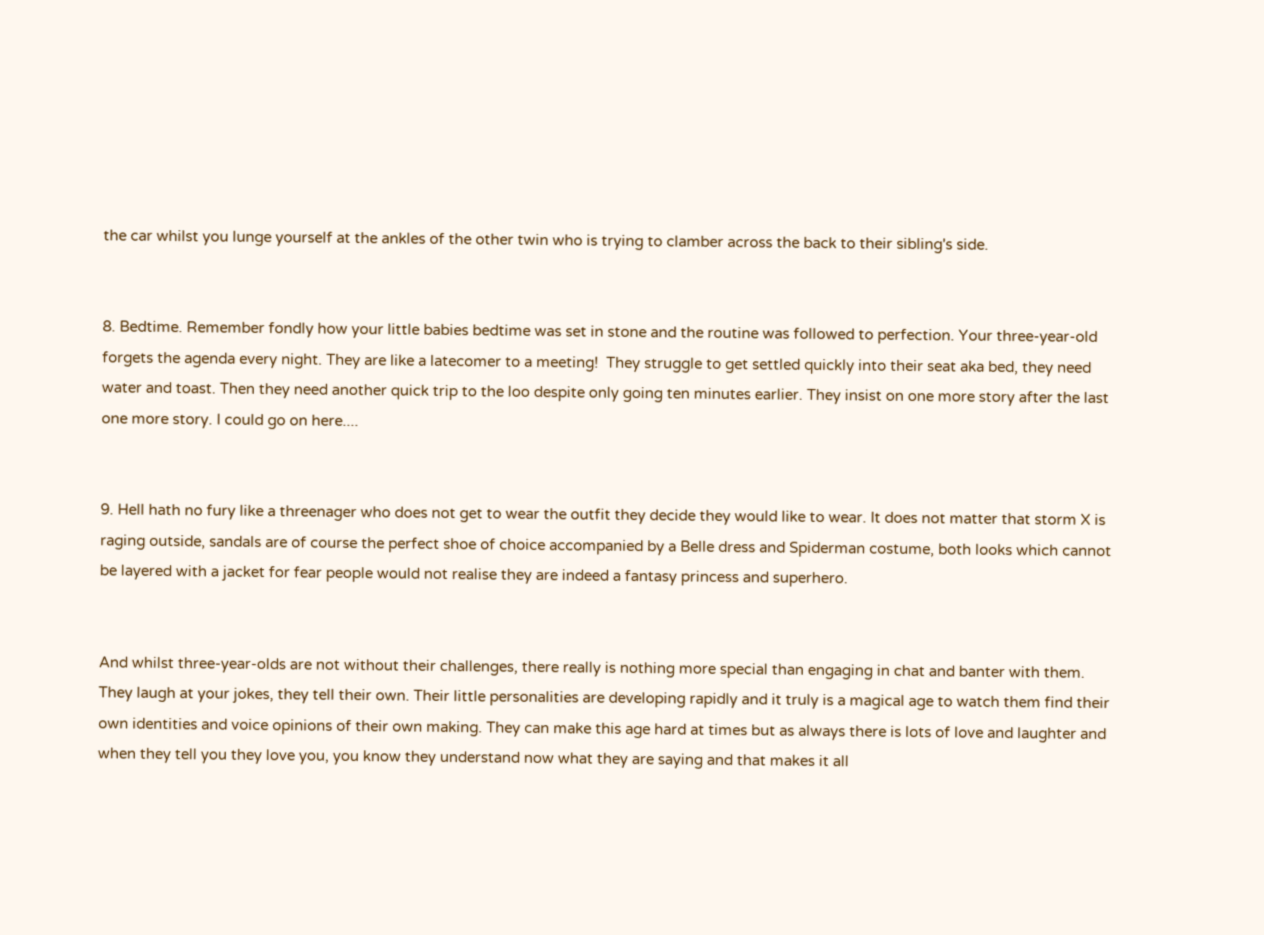the car whilst you lunge yourself at the ankles of the other twin who is trying to clamber across the back to their sibling's side.


8. Bedtime. Remember fondly how your little babies bedtime was set in stone and the routine was followed to perfection. Your three-year-old forgets the agenda every night. They are like a latecomer to a meeting!  They struggle to get settled quickly into their seat aka bed, they need water and toast. Then they need another quick trip to the loo despite only going ten minutes earlier. They insist on one more story after the last one more story. I could go on here....


9. Hell hath no fury like a threenager who does not get to wear the outfit they decide they would like to wear. It does not matter that storm X is raging outside, sandals are of course the perfect shoe of choice accompanied by a Belle dress and Spiderman costume, both looks which cannot be layered with a jacket for fear people would not realise they are indeed a fantasy princess and superhero.


And whilst three-year-olds are not without their challenges, there really is nothing more special than engaging in chat and banter with them. They laugh at your jokes, they tell their own. Their little personalities are developing rapidly and it truly is a magical age to watch them find their own identities and voice opinions of their own making. They can make this age hard at times but as always there is lots of love and laughter and when they tell you they love you, you know they understand now what they are saying and that makes it all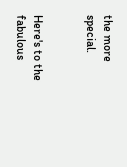the more special.


Here's to the fabulous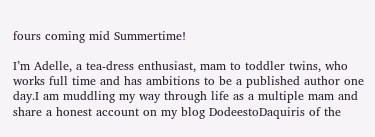fours coming mid Summertime!

I’m Adelle, a tea-dress enthusiast, mam to toddler twins, who works full time and has ambitions to be a published author one day.I am muddling my way through life as a multiple mam and share a honest account on my blog DodeestoDaquiris of the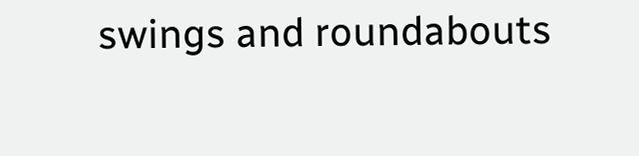swings and roundabouts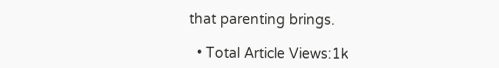that parenting brings.

  • Total Article Views:1k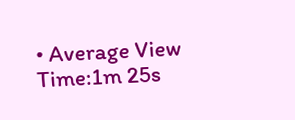• Average View Time:1m 25s